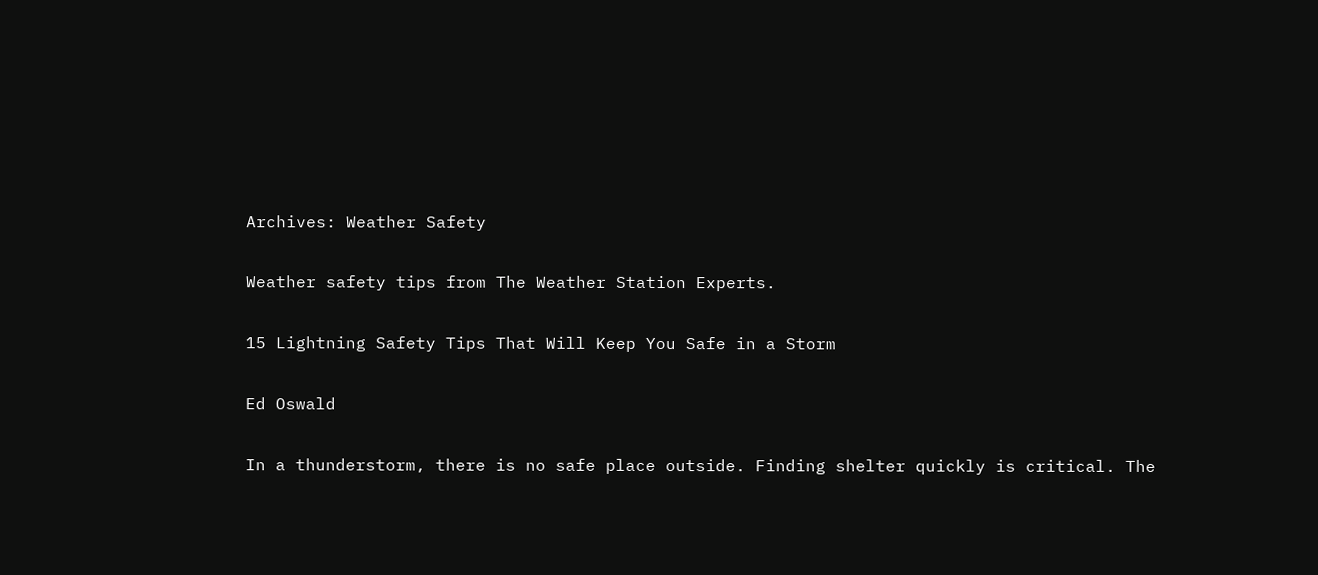Archives: Weather Safety

Weather safety tips from The Weather Station Experts.

15 Lightning Safety Tips That Will Keep You Safe in a Storm

Ed Oswald

In a thunderstorm, there is no safe place outside. Finding shelter quickly is critical. The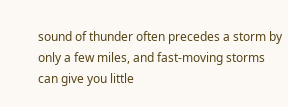sound of thunder often precedes a storm by only a few miles, and fast-moving storms can give you little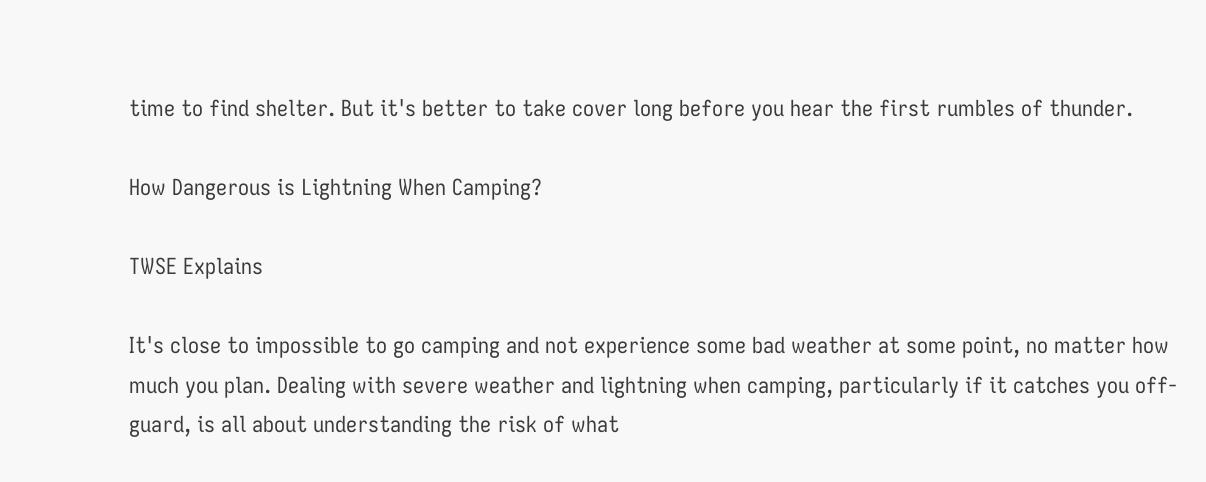time to find shelter. But it's better to take cover long before you hear the first rumbles of thunder.

How Dangerous is Lightning When Camping?

TWSE Explains

It's close to impossible to go camping and not experience some bad weather at some point, no matter how much you plan. Dealing with severe weather and lightning when camping, particularly if it catches you off-guard, is all about understanding the risk of what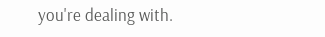you're dealing with.